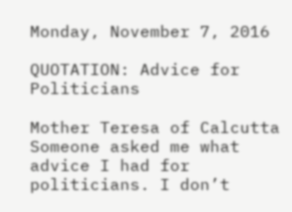Monday, November 7, 2016

QUOTATION: Advice for Politicians

Mother Teresa of Calcutta
Someone asked me what advice I had for politicians. I don’t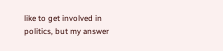like to get involved in politics, but my answer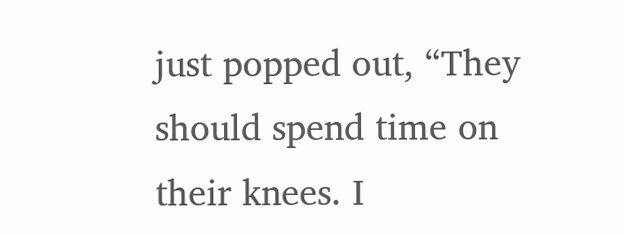just popped out, “They should spend time on their knees. I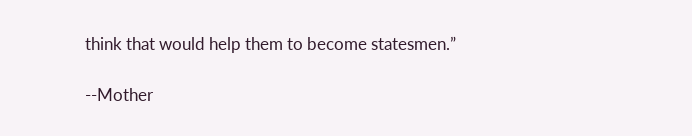think that would help them to become statesmen.”

--Mother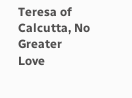Teresa of Calcutta, No Greater Love